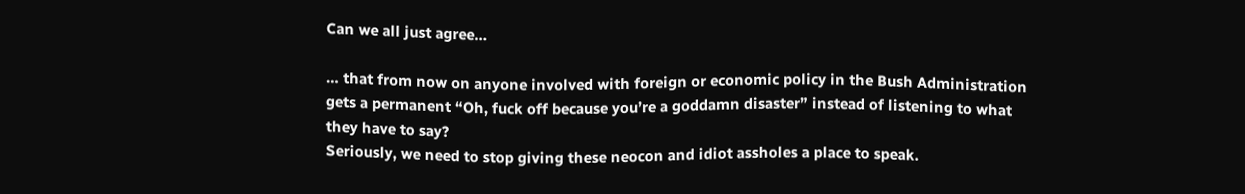Can we all just agree…

… that from now on anyone involved with foreign or economic policy in the Bush Administration gets a permanent “Oh, fuck off because you’re a goddamn disaster” instead of listening to what they have to say?
Seriously, we need to stop giving these neocon and idiot assholes a place to speak.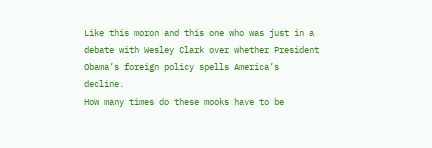Like this moron and this one who was just in a debate with Wesley Clark over whether President Obama’s foreign policy spells America’s decline.
How many times do these mooks have to be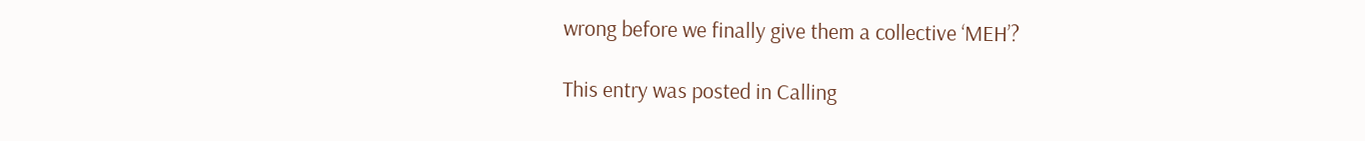wrong before we finally give them a collective ‘MEH’?

This entry was posted in Calling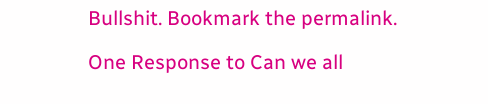Bullshit. Bookmark the permalink.

One Response to Can we all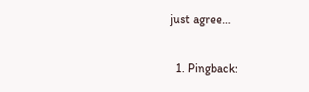just agree…

  1. Pingback: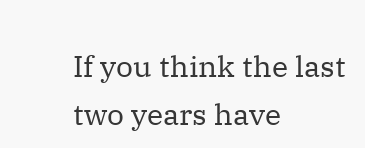If you think the last two years have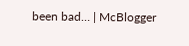been bad… | McBlogger